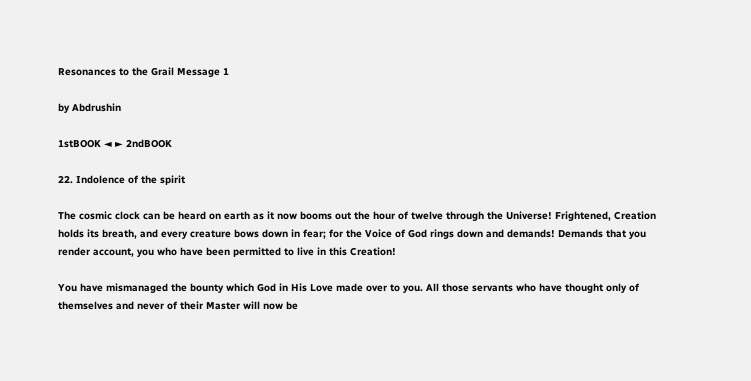Resonances to the Grail Message 1

by Abdrushin

1stBOOK ◄ ► 2ndBOOK

22. Indolence of the spirit

The cosmic clock can be heard on earth as it now booms out the hour of twelve through the Universe! Frightened, Creation holds its breath, and every creature bows down in fear; for the Voice of God rings down and demands! Demands that you render account, you who have been permitted to live in this Creation!

You have mismanaged the bounty which God in His Love made over to you. All those servants who have thought only of themselves and never of their Master will now be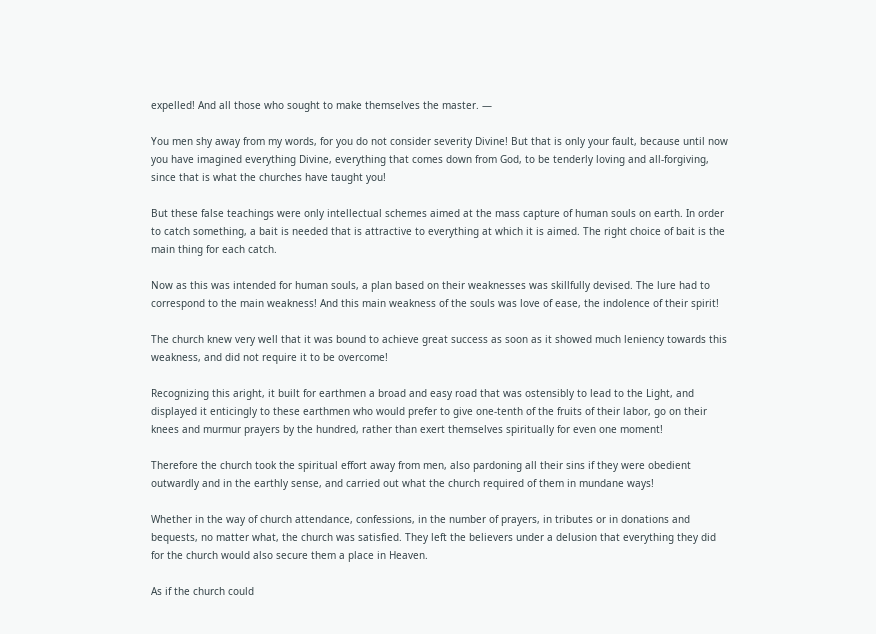expelled! And all those who sought to make themselves the master. —

You men shy away from my words, for you do not consider severity Divine! But that is only your fault, because until now you have imagined everything Divine, everything that comes down from God, to be tenderly loving and all-forgiving, since that is what the churches have taught you!

But these false teachings were only intellectual schemes aimed at the mass capture of human souls on earth. In order to catch something, a bait is needed that is attractive to everything at which it is aimed. The right choice of bait is the main thing for each catch.

Now as this was intended for human souls, a plan based on their weaknesses was skillfully devised. The lure had to correspond to the main weakness! And this main weakness of the souls was love of ease, the indolence of their spirit!

The church knew very well that it was bound to achieve great success as soon as it showed much leniency towards this weakness, and did not require it to be overcome!

Recognizing this aright, it built for earthmen a broad and easy road that was ostensibly to lead to the Light, and displayed it enticingly to these earthmen who would prefer to give one-tenth of the fruits of their labor, go on their knees and murmur prayers by the hundred, rather than exert themselves spiritually for even one moment!

Therefore the church took the spiritual effort away from men, also pardoning all their sins if they were obedient outwardly and in the earthly sense, and carried out what the church required of them in mundane ways!

Whether in the way of church attendance, confessions, in the number of prayers, in tributes or in donations and bequests, no matter what, the church was satisfied. They left the believers under a delusion that everything they did for the church would also secure them a place in Heaven.

As if the church could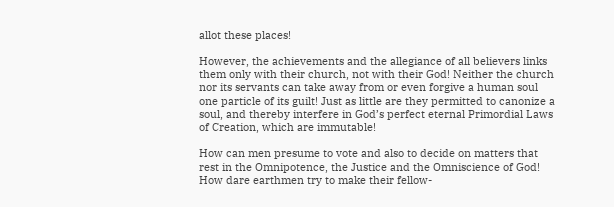allot these places!

However, the achievements and the allegiance of all believers links them only with their church, not with their God! Neither the church nor its servants can take away from or even forgive a human soul one particle of its guilt! Just as little are they permitted to canonize a soul, and thereby interfere in God’s perfect eternal Primordial Laws of Creation, which are immutable!

How can men presume to vote and also to decide on matters that rest in the Omnipotence, the Justice and the Omniscience of God! How dare earthmen try to make their fellow-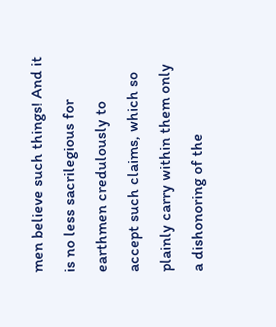men believe such things! And it is no less sacrilegious for earthmen credulously to accept such claims, which so plainly carry within them only a dishonoring of the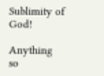Sublimity of God!

Anything so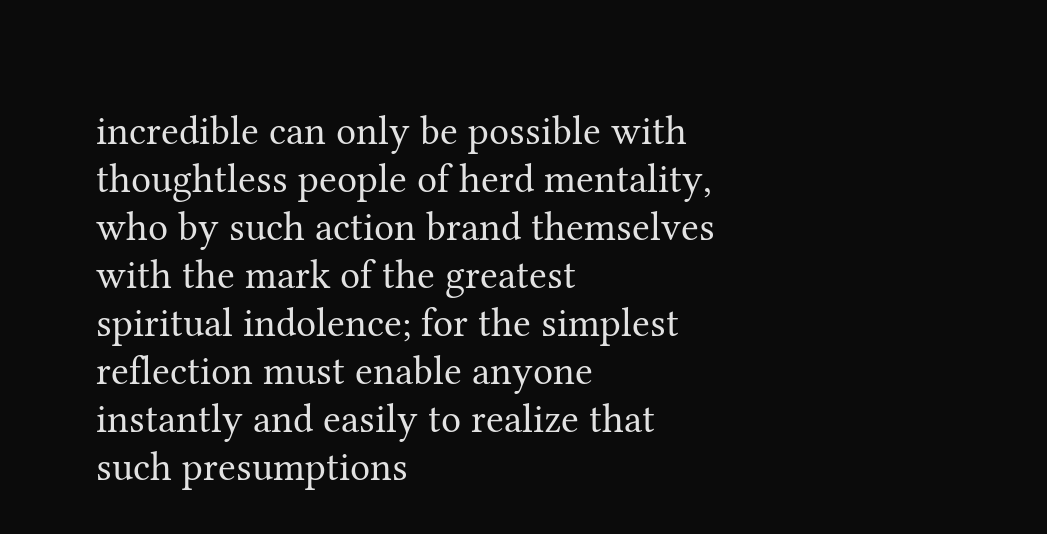incredible can only be possible with thoughtless people of herd mentality, who by such action brand themselves with the mark of the greatest spiritual indolence; for the simplest reflection must enable anyone instantly and easily to realize that such presumptions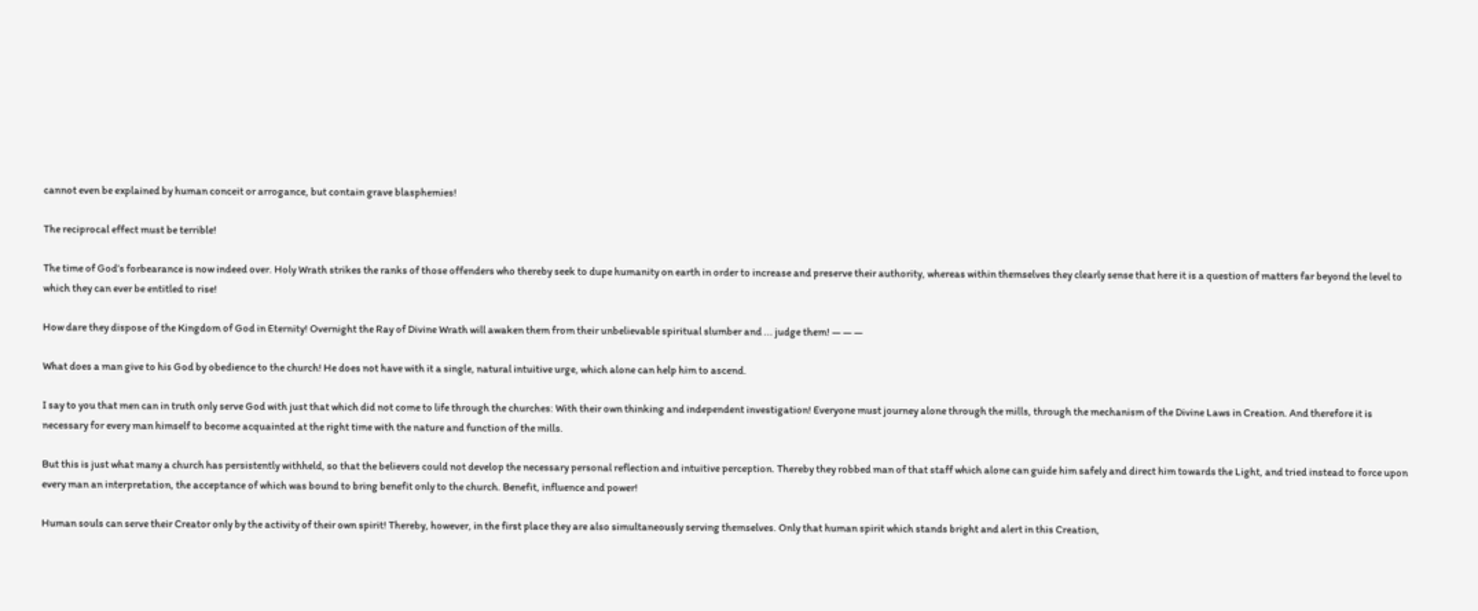cannot even be explained by human conceit or arrogance, but contain grave blasphemies!

The reciprocal effect must be terrible!

The time of God’s forbearance is now indeed over. Holy Wrath strikes the ranks of those offenders who thereby seek to dupe humanity on earth in order to increase and preserve their authority, whereas within themselves they clearly sense that here it is a question of matters far beyond the level to which they can ever be entitled to rise!

How dare they dispose of the Kingdom of God in Eternity! Overnight the Ray of Divine Wrath will awaken them from their unbelievable spiritual slumber and ... judge them! — — —

What does a man give to his God by obedience to the church! He does not have with it a single, natural intuitive urge, which alone can help him to ascend.

I say to you that men can in truth only serve God with just that which did not come to life through the churches: With their own thinking and independent investigation! Everyone must journey alone through the mills, through the mechanism of the Divine Laws in Creation. And therefore it is necessary for every man himself to become acquainted at the right time with the nature and function of the mills.

But this is just what many a church has persistently withheld, so that the believers could not develop the necessary personal reflection and intuitive perception. Thereby they robbed man of that staff which alone can guide him safely and direct him towards the Light, and tried instead to force upon every man an interpretation, the acceptance of which was bound to bring benefit only to the church. Benefit, influence and power!

Human souls can serve their Creator only by the activity of their own spirit! Thereby, however, in the first place they are also simultaneously serving themselves. Only that human spirit which stands bright and alert in this Creation,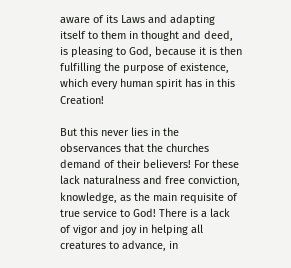aware of its Laws and adapting itself to them in thought and deed, is pleasing to God, because it is then fulfilling the purpose of existence, which every human spirit has in this Creation!

But this never lies in the observances that the churches demand of their believers! For these lack naturalness and free conviction, knowledge, as the main requisite of true service to God! There is a lack of vigor and joy in helping all creatures to advance, in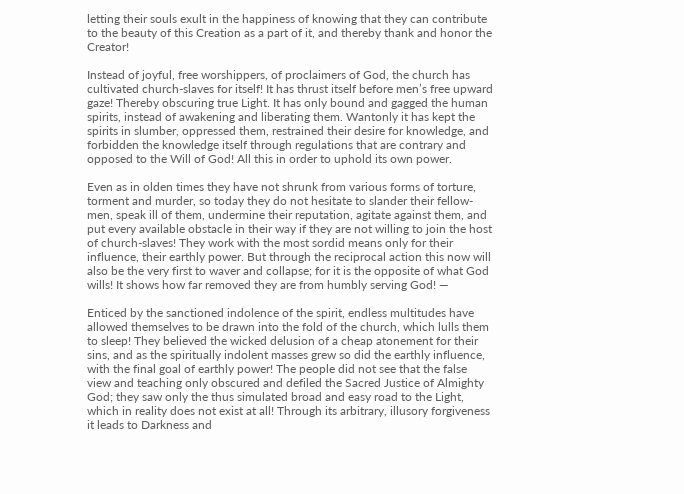letting their souls exult in the happiness of knowing that they can contribute to the beauty of this Creation as a part of it, and thereby thank and honor the Creator!

Instead of joyful, free worshippers, of proclaimers of God, the church has cultivated church-slaves for itself! It has thrust itself before men’s free upward gaze! Thereby obscuring true Light. It has only bound and gagged the human spirits, instead of awakening and liberating them. Wantonly it has kept the spirits in slumber, oppressed them, restrained their desire for knowledge, and forbidden the knowledge itself through regulations that are contrary and opposed to the Will of God! All this in order to uphold its own power.

Even as in olden times they have not shrunk from various forms of torture, torment and murder, so today they do not hesitate to slander their fellow-men, speak ill of them, undermine their reputation, agitate against them, and put every available obstacle in their way if they are not willing to join the host of church-slaves! They work with the most sordid means only for their influence, their earthly power. But through the reciprocal action this now will also be the very first to waver and collapse; for it is the opposite of what God wills! It shows how far removed they are from humbly serving God! —

Enticed by the sanctioned indolence of the spirit, endless multitudes have allowed themselves to be drawn into the fold of the church, which lulls them to sleep! They believed the wicked delusion of a cheap atonement for their sins, and as the spiritually indolent masses grew so did the earthly influence, with the final goal of earthly power! The people did not see that the false view and teaching only obscured and defiled the Sacred Justice of Almighty God; they saw only the thus simulated broad and easy road to the Light, which in reality does not exist at all! Through its arbitrary, illusory forgiveness it leads to Darkness and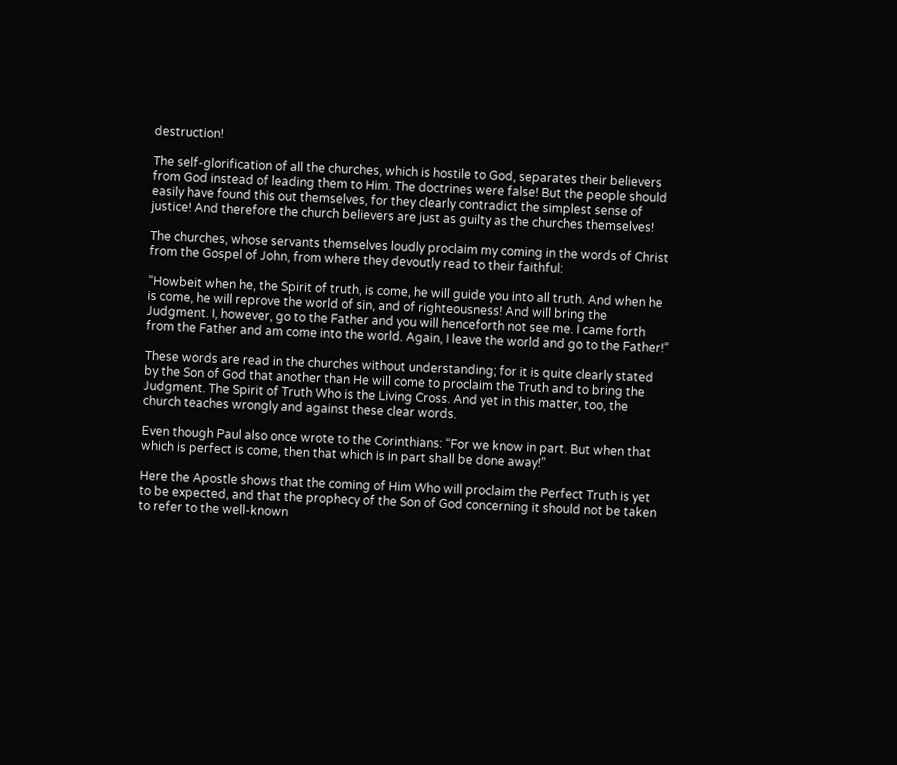destruction!

The self-glorification of all the churches, which is hostile to God, separates their believers from God instead of leading them to Him. The doctrines were false! But the people should easily have found this out themselves, for they clearly contradict the simplest sense of justice! And therefore the church believers are just as guilty as the churches themselves!

The churches, whose servants themselves loudly proclaim my coming in the words of Christ from the Gospel of John, from where they devoutly read to their faithful:

“Howbeit when he, the Spirit of truth, is come, he will guide you into all truth. And when he is come, he will reprove the world of sin, and of righteousness! And will bring the Judgment. I, however, go to the Father and you will henceforth not see me. I came forth from the Father and am come into the world. Again, I leave the world and go to the Father!”

These words are read in the churches without understanding; for it is quite clearly stated by the Son of God that another than He will come to proclaim the Truth and to bring the Judgment. The Spirit of Truth Who is the Living Cross. And yet in this matter, too, the church teaches wrongly and against these clear words.

Even though Paul also once wrote to the Corinthians: “For we know in part. But when that which is perfect is come, then that which is in part shall be done away!”

Here the Apostle shows that the coming of Him Who will proclaim the Perfect Truth is yet to be expected, and that the prophecy of the Son of God concerning it should not be taken to refer to the well-known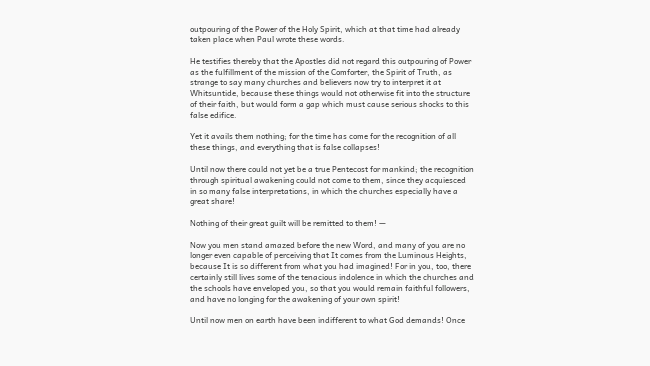outpouring of the Power of the Holy Spirit, which at that time had already taken place when Paul wrote these words.

He testifies thereby that the Apostles did not regard this outpouring of Power as the fulfillment of the mission of the Comforter, the Spirit of Truth, as strange to say many churches and believers now try to interpret it at Whitsuntide, because these things would not otherwise fit into the structure of their faith, but would form a gap which must cause serious shocks to this false edifice.

Yet it avails them nothing; for the time has come for the recognition of all these things, and everything that is false collapses!

Until now there could not yet be a true Pentecost for mankind; the recognition through spiritual awakening could not come to them, since they acquiesced in so many false interpretations, in which the churches especially have a great share!

Nothing of their great guilt will be remitted to them! —

Now you men stand amazed before the new Word, and many of you are no longer even capable of perceiving that It comes from the Luminous Heights, because It is so different from what you had imagined! For in you, too, there certainly still lives some of the tenacious indolence in which the churches and the schools have enveloped you, so that you would remain faithful followers, and have no longing for the awakening of your own spirit!

Until now men on earth have been indifferent to what God demands! Once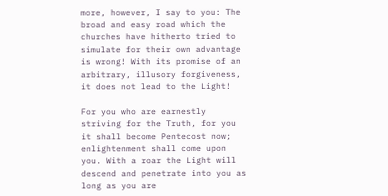more, however, I say to you: The broad and easy road which the churches have hitherto tried to simulate for their own advantage is wrong! With its promise of an arbitrary, illusory forgiveness, it does not lead to the Light!

For you who are earnestly striving for the Truth, for you it shall become Pentecost now; enlightenment shall come upon you. With a roar the Light will descend and penetrate into you as long as you are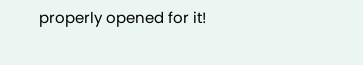properly opened for it!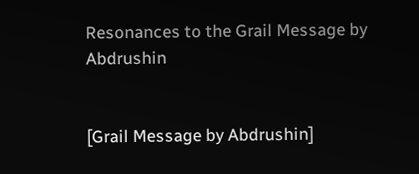Resonances to the Grail Message by Abdrushin


[Grail Message by Abdrushin]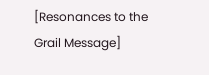[Resonances to the Grail Message]